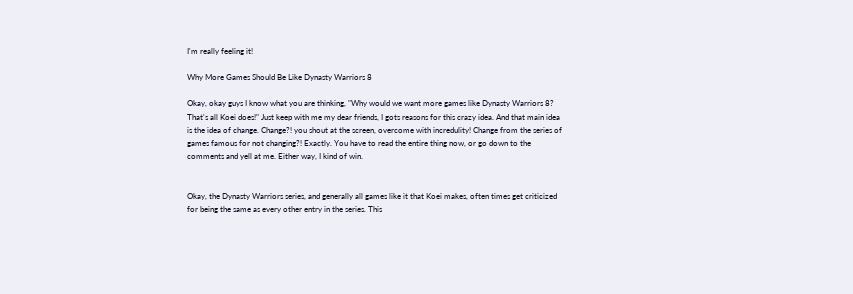I'm really feeling it!

Why More Games Should Be Like Dynasty Warriors 8

Okay, okay guys I know what you are thinking, "Why would we want more games like Dynasty Warriors 8? That's all Koei does!" Just keep with me my dear friends, I gots reasons for this crazy idea. And that main idea is the idea of change. Change?! you shout at the screen, overcome with incredulity! Change from the series of games famous for not changing?! Exactly. You have to read the entire thing now, or go down to the comments and yell at me. Either way, I kind of win.


Okay, the Dynasty Warriors series, and generally all games like it that Koei makes, often times get criticized for being the same as every other entry in the series. This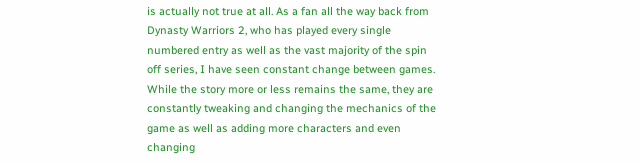is actually not true at all. As a fan all the way back from Dynasty Warriors 2, who has played every single numbered entry as well as the vast majority of the spin off series, I have seen constant change between games. While the story more or less remains the same, they are constantly tweaking and changing the mechanics of the game as well as adding more characters and even changing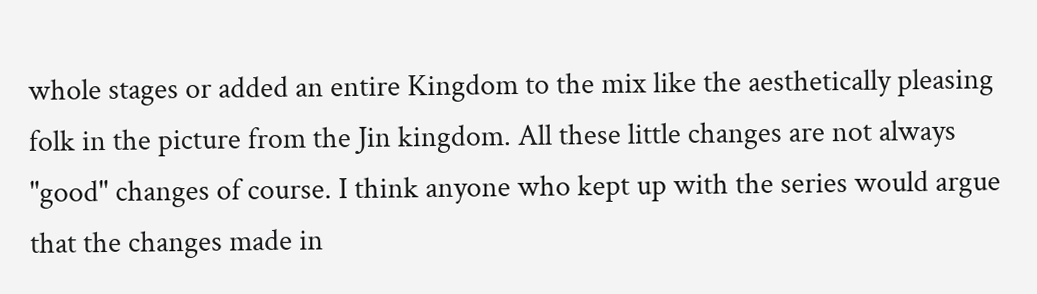whole stages or added an entire Kingdom to the mix like the aesthetically pleasing folk in the picture from the Jin kingdom. All these little changes are not always "good" changes of course. I think anyone who kept up with the series would argue that the changes made in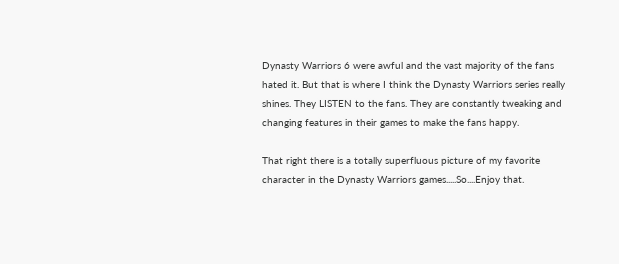Dynasty Warriors 6 were awful and the vast majority of the fans hated it. But that is where I think the Dynasty Warriors series really shines. They LISTEN to the fans. They are constantly tweaking and changing features in their games to make the fans happy.

That right there is a totally superfluous picture of my favorite character in the Dynasty Warriors games.....So....Enjoy that.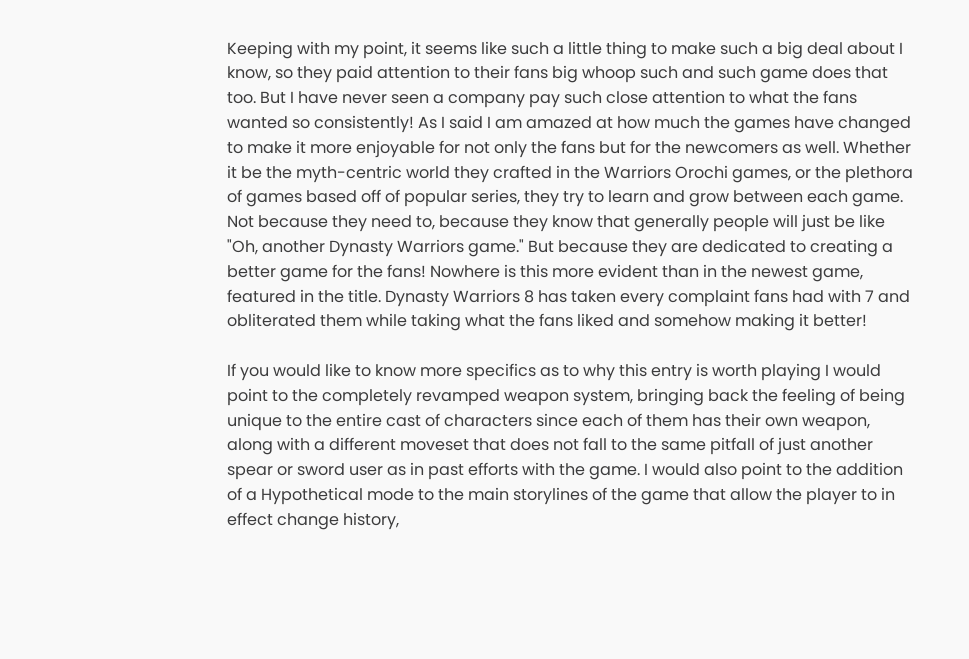Keeping with my point, it seems like such a little thing to make such a big deal about I know, so they paid attention to their fans big whoop such and such game does that too. But I have never seen a company pay such close attention to what the fans wanted so consistently! As I said I am amazed at how much the games have changed to make it more enjoyable for not only the fans but for the newcomers as well. Whether it be the myth-centric world they crafted in the Warriors Orochi games, or the plethora of games based off of popular series, they try to learn and grow between each game. Not because they need to, because they know that generally people will just be like "Oh, another Dynasty Warriors game." But because they are dedicated to creating a better game for the fans! Nowhere is this more evident than in the newest game, featured in the title. Dynasty Warriors 8 has taken every complaint fans had with 7 and obliterated them while taking what the fans liked and somehow making it better!

If you would like to know more specifics as to why this entry is worth playing I would point to the completely revamped weapon system, bringing back the feeling of being unique to the entire cast of characters since each of them has their own weapon, along with a different moveset that does not fall to the same pitfall of just another spear or sword user as in past efforts with the game. I would also point to the addition of a Hypothetical mode to the main storylines of the game that allow the player to in effect change history,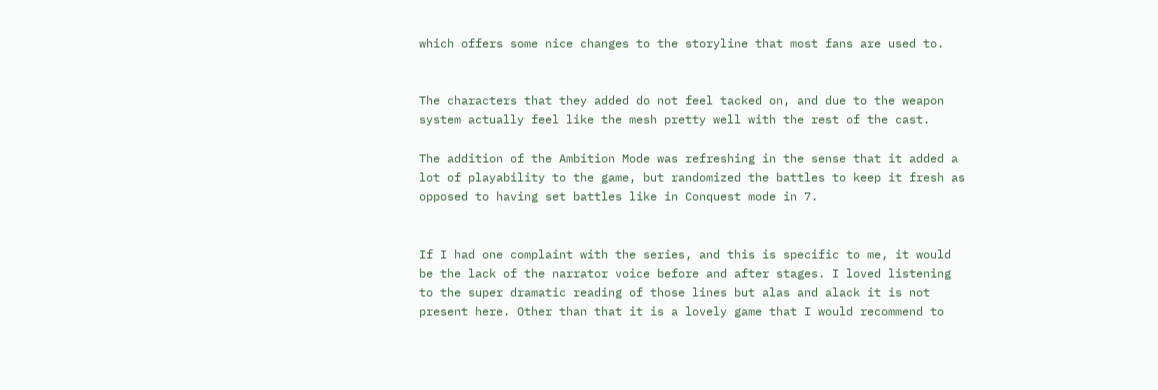which offers some nice changes to the storyline that most fans are used to.


The characters that they added do not feel tacked on, and due to the weapon system actually feel like the mesh pretty well with the rest of the cast.

The addition of the Ambition Mode was refreshing in the sense that it added a lot of playability to the game, but randomized the battles to keep it fresh as opposed to having set battles like in Conquest mode in 7.


If I had one complaint with the series, and this is specific to me, it would be the lack of the narrator voice before and after stages. I loved listening to the super dramatic reading of those lines but alas and alack it is not present here. Other than that it is a lovely game that I would recommend to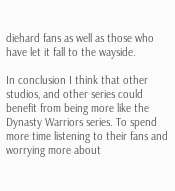diehard fans as well as those who have let it fall to the wayside.

In conclusion I think that other studios, and other series could benefit from being more like the Dynasty Warriors series. To spend more time listening to their fans and worrying more about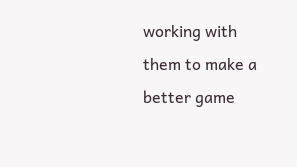working with them to make a better game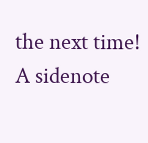the next time! A sidenote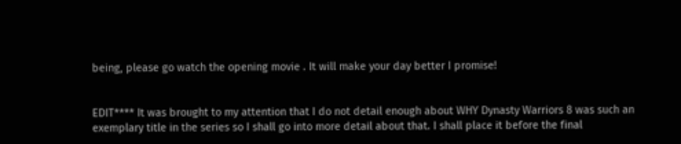being, please go watch the opening movie . It will make your day better I promise!


EDIT**** It was brought to my attention that I do not detail enough about WHY Dynasty Warriors 8 was such an exemplary title in the series so I shall go into more detail about that. I shall place it before the final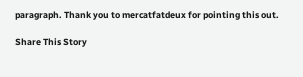paragraph. Thank you to mercatfatdeux for pointing this out.

Share This Story